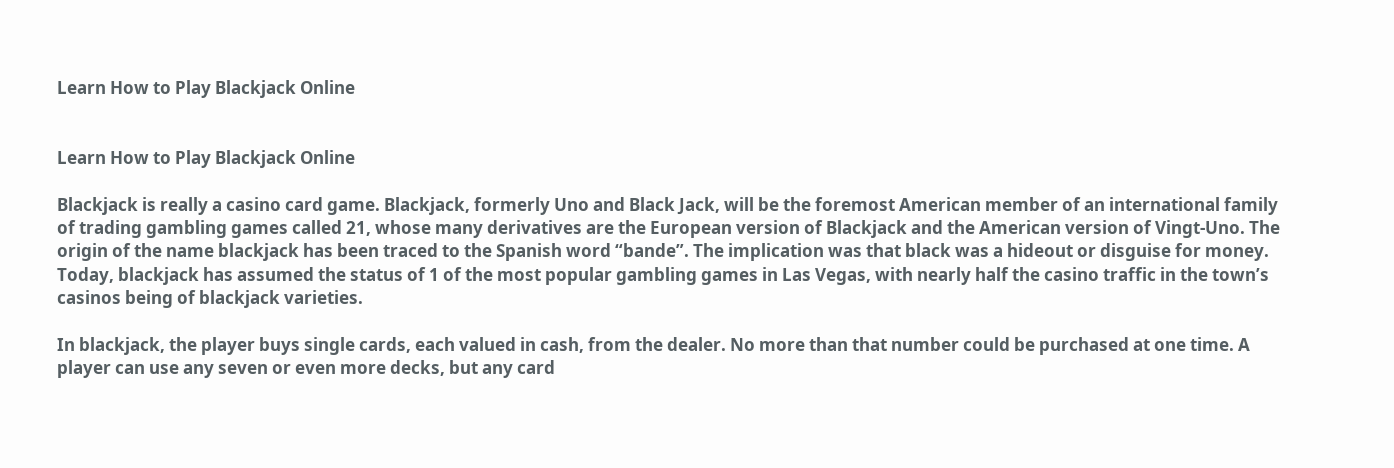Learn How to Play Blackjack Online


Learn How to Play Blackjack Online

Blackjack is really a casino card game. Blackjack, formerly Uno and Black Jack, will be the foremost American member of an international family of trading gambling games called 21, whose many derivatives are the European version of Blackjack and the American version of Vingt-Uno. The origin of the name blackjack has been traced to the Spanish word “bande”. The implication was that black was a hideout or disguise for money. Today, blackjack has assumed the status of 1 of the most popular gambling games in Las Vegas, with nearly half the casino traffic in the town’s casinos being of blackjack varieties.

In blackjack, the player buys single cards, each valued in cash, from the dealer. No more than that number could be purchased at one time. A player can use any seven or even more decks, but any card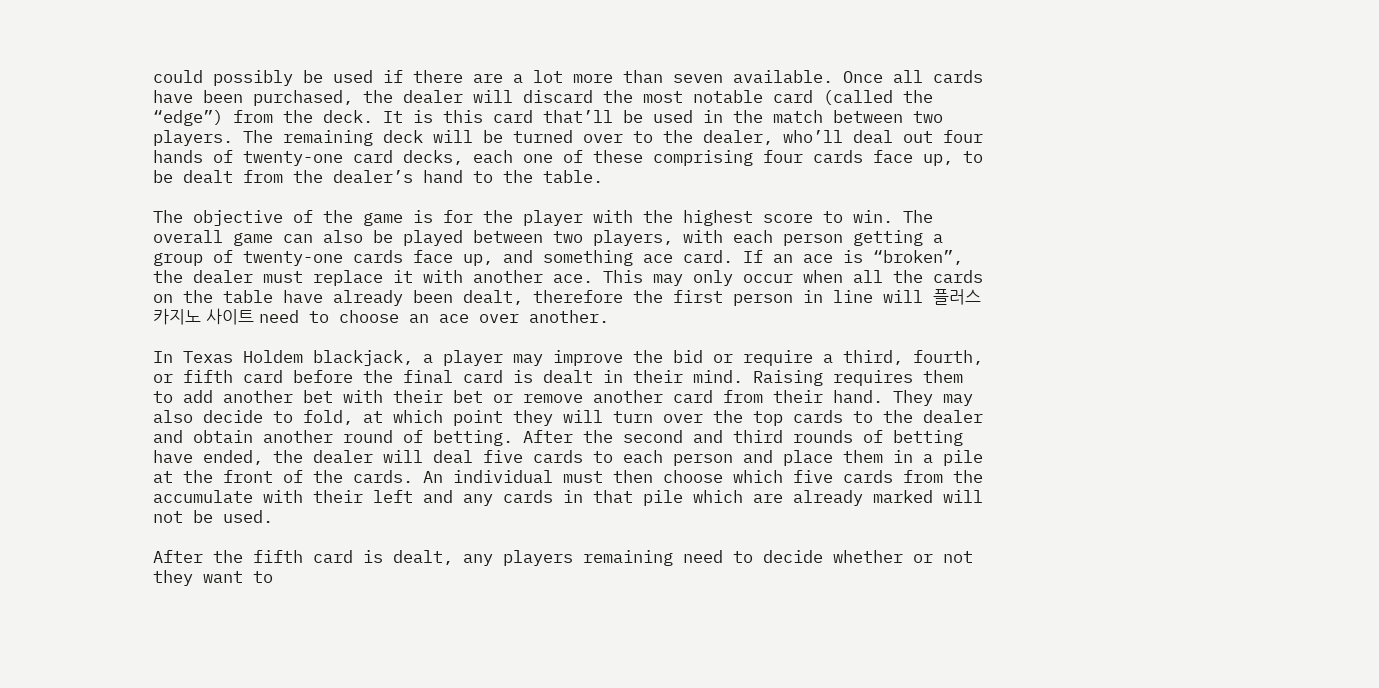could possibly be used if there are a lot more than seven available. Once all cards have been purchased, the dealer will discard the most notable card (called the “edge”) from the deck. It is this card that’ll be used in the match between two players. The remaining deck will be turned over to the dealer, who’ll deal out four hands of twenty-one card decks, each one of these comprising four cards face up, to be dealt from the dealer’s hand to the table.

The objective of the game is for the player with the highest score to win. The overall game can also be played between two players, with each person getting a group of twenty-one cards face up, and something ace card. If an ace is “broken”, the dealer must replace it with another ace. This may only occur when all the cards on the table have already been dealt, therefore the first person in line will 플러스카지노 사이트 need to choose an ace over another.

In Texas Holdem blackjack, a player may improve the bid or require a third, fourth, or fifth card before the final card is dealt in their mind. Raising requires them to add another bet with their bet or remove another card from their hand. They may also decide to fold, at which point they will turn over the top cards to the dealer and obtain another round of betting. After the second and third rounds of betting have ended, the dealer will deal five cards to each person and place them in a pile at the front of the cards. An individual must then choose which five cards from the accumulate with their left and any cards in that pile which are already marked will not be used.

After the fifth card is dealt, any players remaining need to decide whether or not they want to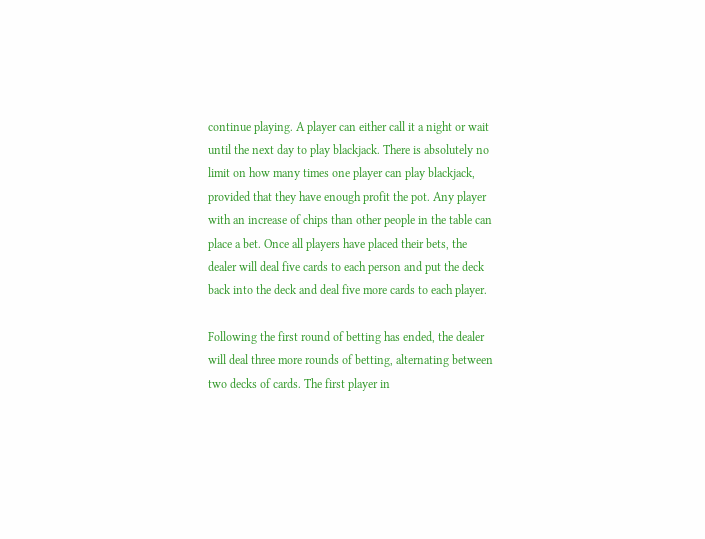continue playing. A player can either call it a night or wait until the next day to play blackjack. There is absolutely no limit on how many times one player can play blackjack, provided that they have enough profit the pot. Any player with an increase of chips than other people in the table can place a bet. Once all players have placed their bets, the dealer will deal five cards to each person and put the deck back into the deck and deal five more cards to each player.

Following the first round of betting has ended, the dealer will deal three more rounds of betting, alternating between two decks of cards. The first player in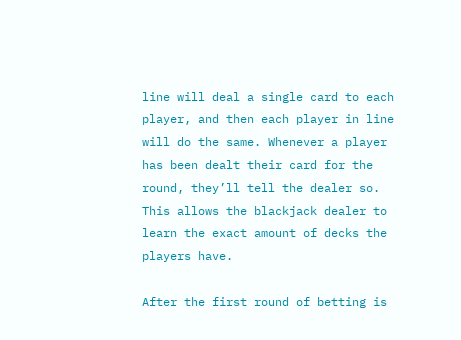line will deal a single card to each player, and then each player in line will do the same. Whenever a player has been dealt their card for the round, they’ll tell the dealer so. This allows the blackjack dealer to learn the exact amount of decks the players have.

After the first round of betting is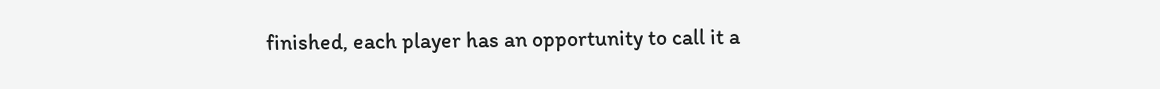finished, each player has an opportunity to call it a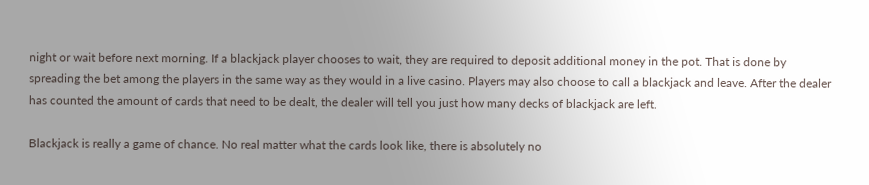night or wait before next morning. If a blackjack player chooses to wait, they are required to deposit additional money in the pot. That is done by spreading the bet among the players in the same way as they would in a live casino. Players may also choose to call a blackjack and leave. After the dealer has counted the amount of cards that need to be dealt, the dealer will tell you just how many decks of blackjack are left.

Blackjack is really a game of chance. No real matter what the cards look like, there is absolutely no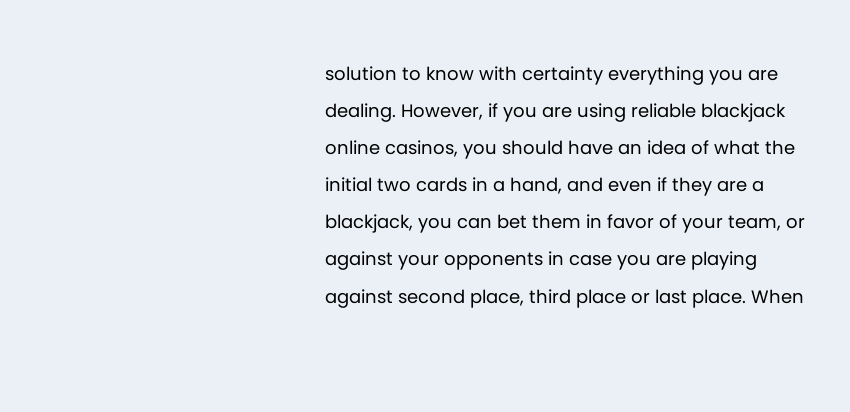solution to know with certainty everything you are dealing. However, if you are using reliable blackjack online casinos, you should have an idea of what the initial two cards in a hand, and even if they are a blackjack, you can bet them in favor of your team, or against your opponents in case you are playing against second place, third place or last place. When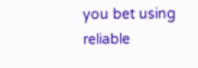you bet using reliable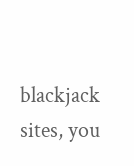blackjack sites, you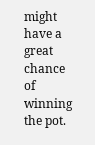might have a great chance of winning the pot.